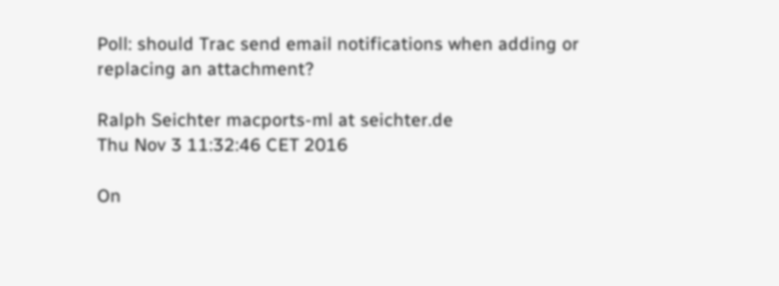Poll: should Trac send email notifications when adding or replacing an attachment?

Ralph Seichter macports-ml at seichter.de
Thu Nov 3 11:32:46 CET 2016

On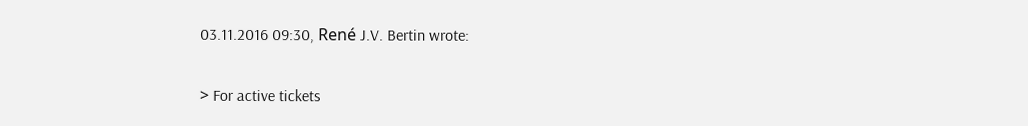03.11.2016 09:30, René J.V. Bertin wrote:

> For active tickets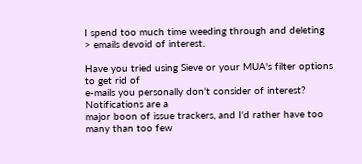I spend too much time weeding through and deleting
> emails devoid of interest.

Have you tried using Sieve or your MUA's filter options to get rid of
e-mails you personally don't consider of interest? Notifications are a
major boon of issue trackers, and I'd rather have too many than too few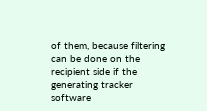of them, because filtering can be done on the recipient side if the
generating tracker software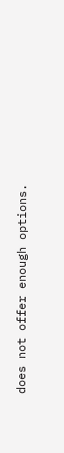does not offer enough options.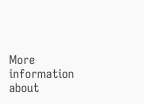More information about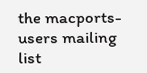the macports-users mailing list